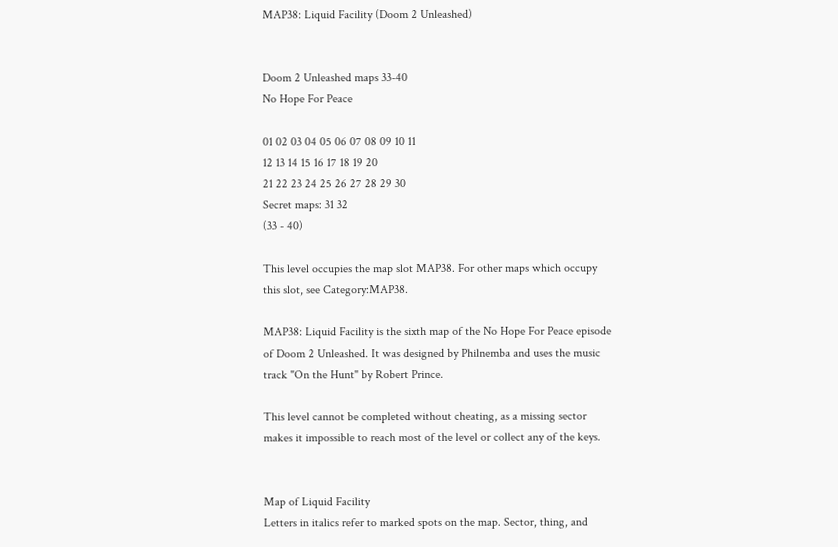MAP38: Liquid Facility (Doom 2 Unleashed)


Doom 2 Unleashed maps 33-40
No Hope For Peace

01 02 03 04 05 06 07 08 09 10 11
12 13 14 15 16 17 18 19 20
21 22 23 24 25 26 27 28 29 30
Secret maps: 31 32
(33 - 40)

This level occupies the map slot MAP38. For other maps which occupy this slot, see Category:MAP38.

MAP38: Liquid Facility is the sixth map of the No Hope For Peace episode of Doom 2 Unleashed. It was designed by Philnemba and uses the music track "On the Hunt" by Robert Prince.

This level cannot be completed without cheating, as a missing sector makes it impossible to reach most of the level or collect any of the keys.


Map of Liquid Facility
Letters in italics refer to marked spots on the map. Sector, thing, and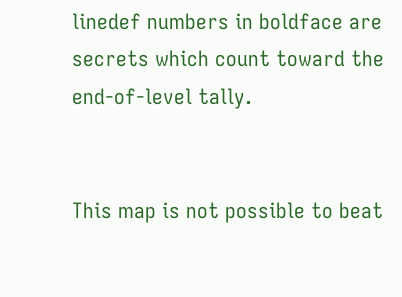linedef numbers in boldface are secrets which count toward the end-of-level tally.


This map is not possible to beat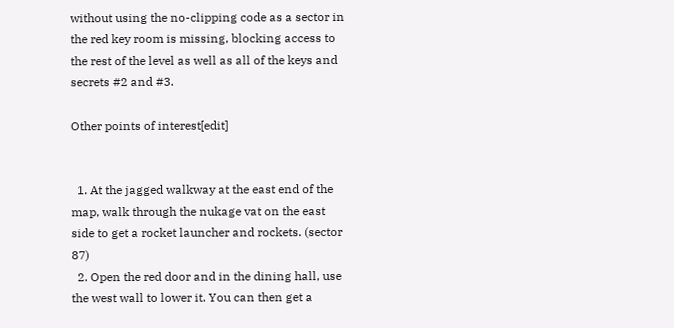without using the no-clipping code as a sector in the red key room is missing, blocking access to the rest of the level as well as all of the keys and secrets #2 and #3.

Other points of interest[edit]


  1. At the jagged walkway at the east end of the map, walk through the nukage vat on the east side to get a rocket launcher and rockets. (sector 87)
  2. Open the red door and in the dining hall, use the west wall to lower it. You can then get a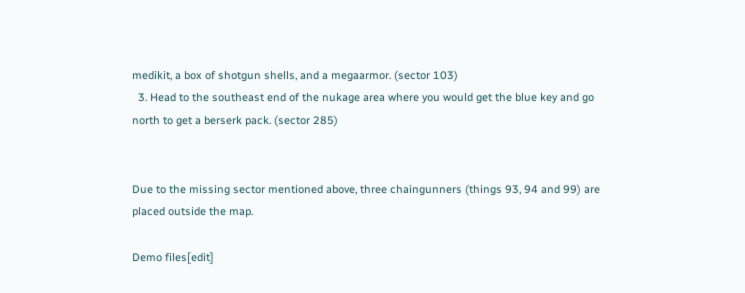medikit, a box of shotgun shells, and a megaarmor. (sector 103)
  3. Head to the southeast end of the nukage area where you would get the blue key and go north to get a berserk pack. (sector 285)


Due to the missing sector mentioned above, three chaingunners (things 93, 94 and 99) are placed outside the map.

Demo files[edit]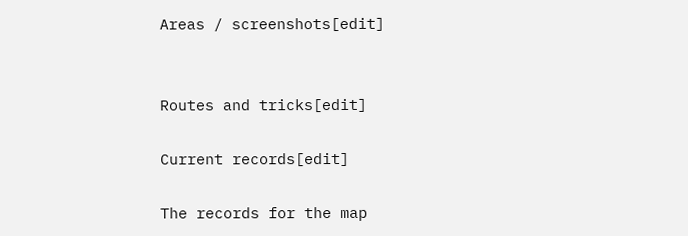Areas / screenshots[edit]


Routes and tricks[edit]

Current records[edit]

The records for the map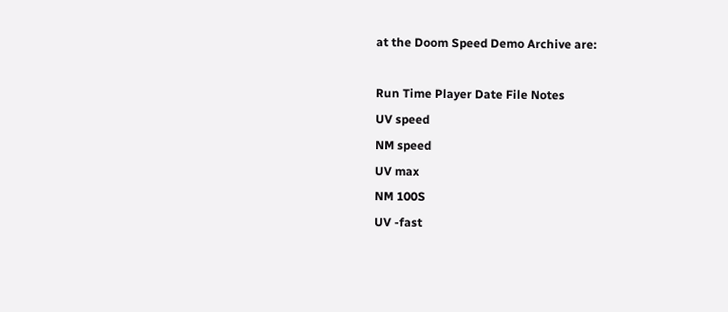at the Doom Speed Demo Archive are:

Run Time Player Date File Notes
UV speed
NM speed
UV max
NM 100S
UV -fast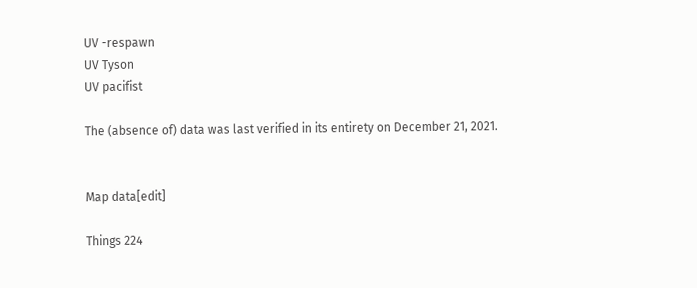UV -respawn
UV Tyson
UV pacifist

The (absence of) data was last verified in its entirety on December 21, 2021.


Map data[edit]

Things 224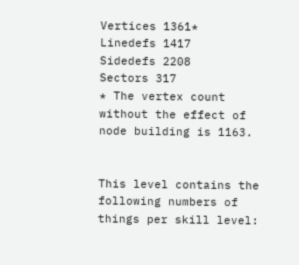Vertices 1361*
Linedefs 1417
Sidedefs 2208
Sectors 317
* The vertex count without the effect of node building is 1163.


This level contains the following numbers of things per skill level: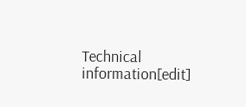Technical information[edit]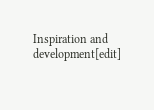Inspiration and development[edit]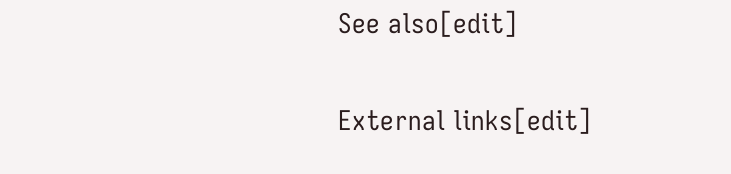See also[edit]


External links[edit]